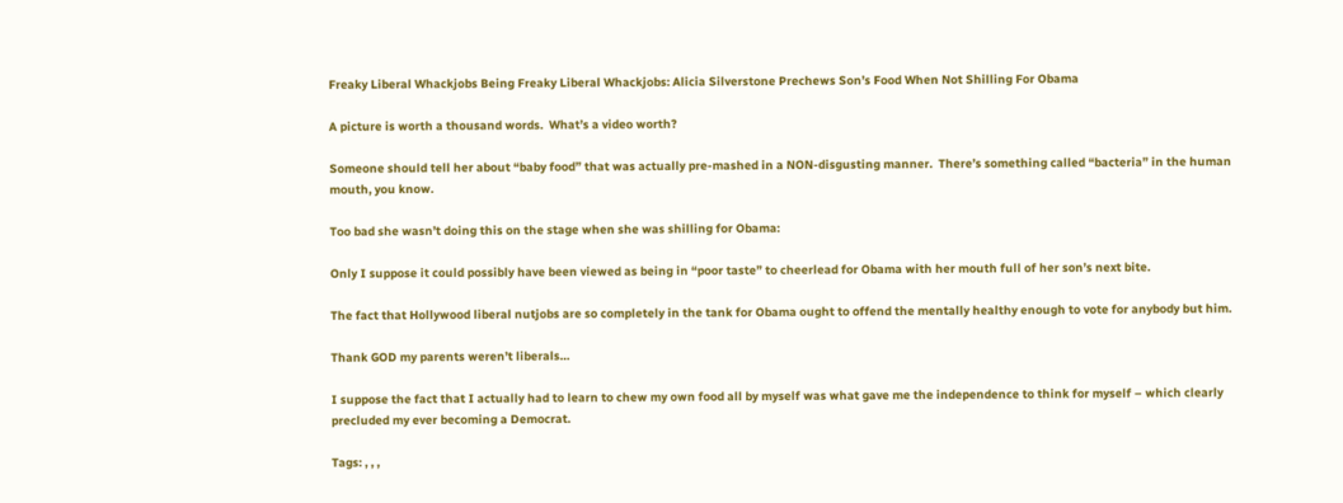Freaky Liberal Whackjobs Being Freaky Liberal Whackjobs: Alicia Silverstone Prechews Son’s Food When Not Shilling For Obama

A picture is worth a thousand words.  What’s a video worth?

Someone should tell her about “baby food” that was actually pre-mashed in a NON-disgusting manner.  There’s something called “bacteria” in the human mouth, you know.

Too bad she wasn’t doing this on the stage when she was shilling for Obama:

Only I suppose it could possibly have been viewed as being in “poor taste” to cheerlead for Obama with her mouth full of her son’s next bite.

The fact that Hollywood liberal nutjobs are so completely in the tank for Obama ought to offend the mentally healthy enough to vote for anybody but him.

Thank GOD my parents weren’t liberals…

I suppose the fact that I actually had to learn to chew my own food all by myself was what gave me the independence to think for myself – which clearly precluded my ever becoming a Democrat.

Tags: , , ,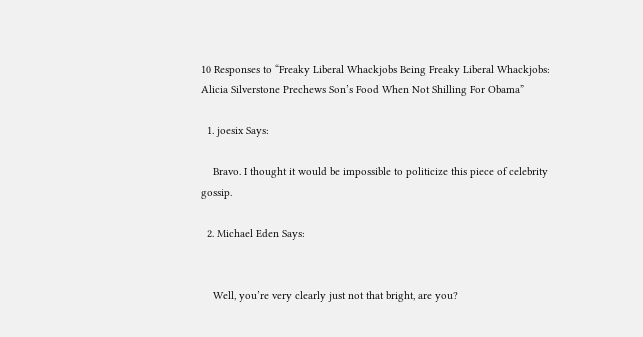10 Responses to “Freaky Liberal Whackjobs Being Freaky Liberal Whackjobs: Alicia Silverstone Prechews Son’s Food When Not Shilling For Obama”

  1. joesix Says:

    Bravo. I thought it would be impossible to politicize this piece of celebrity gossip.

  2. Michael Eden Says:


    Well, you’re very clearly just not that bright, are you?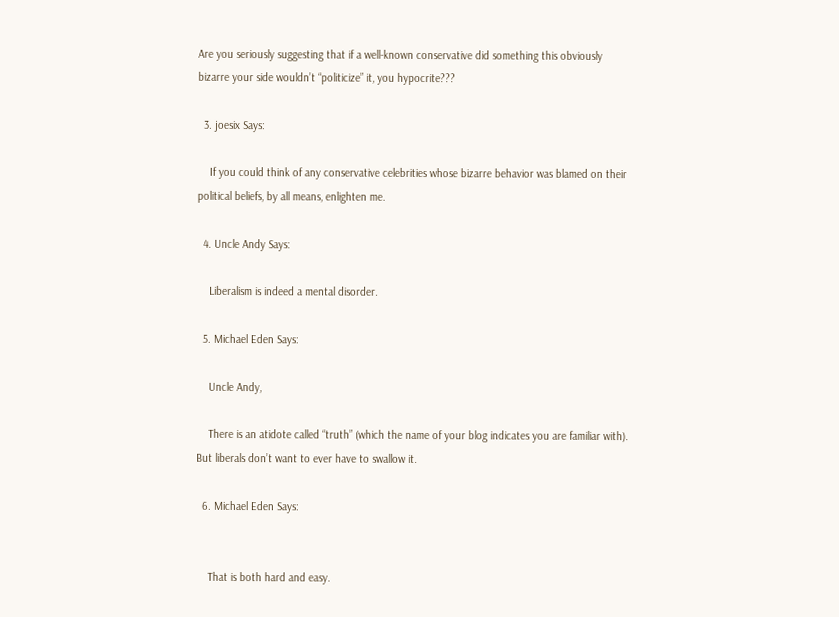Are you seriously suggesting that if a well-known conservative did something this obviously bizarre your side wouldn’t “politicize” it, you hypocrite???

  3. joesix Says:

    If you could think of any conservative celebrities whose bizarre behavior was blamed on their political beliefs, by all means, enlighten me.

  4. Uncle Andy Says:

    Liberalism is indeed a mental disorder.

  5. Michael Eden Says:

    Uncle Andy,

    There is an atidote called “truth” (which the name of your blog indicates you are familiar with). But liberals don’t want to ever have to swallow it.

  6. Michael Eden Says:


    That is both hard and easy.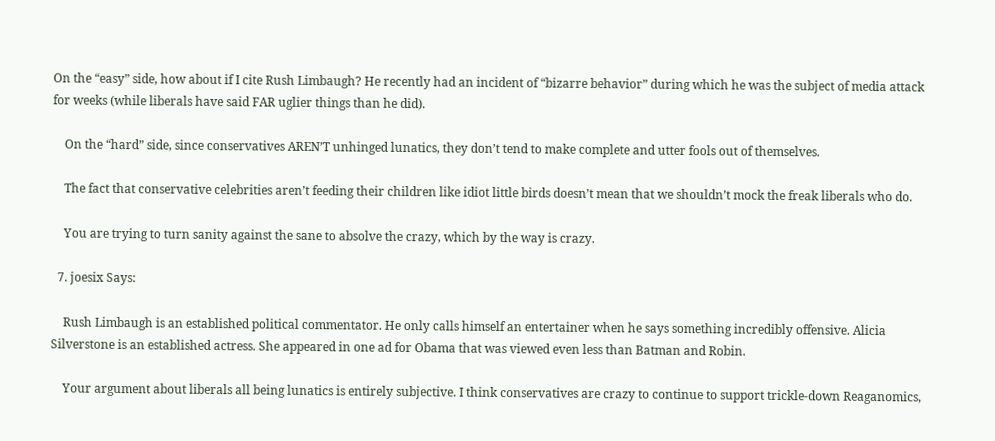On the “easy” side, how about if I cite Rush Limbaugh? He recently had an incident of “bizarre behavior” during which he was the subject of media attack for weeks (while liberals have said FAR uglier things than he did).

    On the “hard” side, since conservatives AREN’T unhinged lunatics, they don’t tend to make complete and utter fools out of themselves.

    The fact that conservative celebrities aren’t feeding their children like idiot little birds doesn’t mean that we shouldn’t mock the freak liberals who do.

    You are trying to turn sanity against the sane to absolve the crazy, which by the way is crazy.

  7. joesix Says:

    Rush Limbaugh is an established political commentator. He only calls himself an entertainer when he says something incredibly offensive. Alicia Silverstone is an established actress. She appeared in one ad for Obama that was viewed even less than Batman and Robin.

    Your argument about liberals all being lunatics is entirely subjective. I think conservatives are crazy to continue to support trickle-down Reaganomics,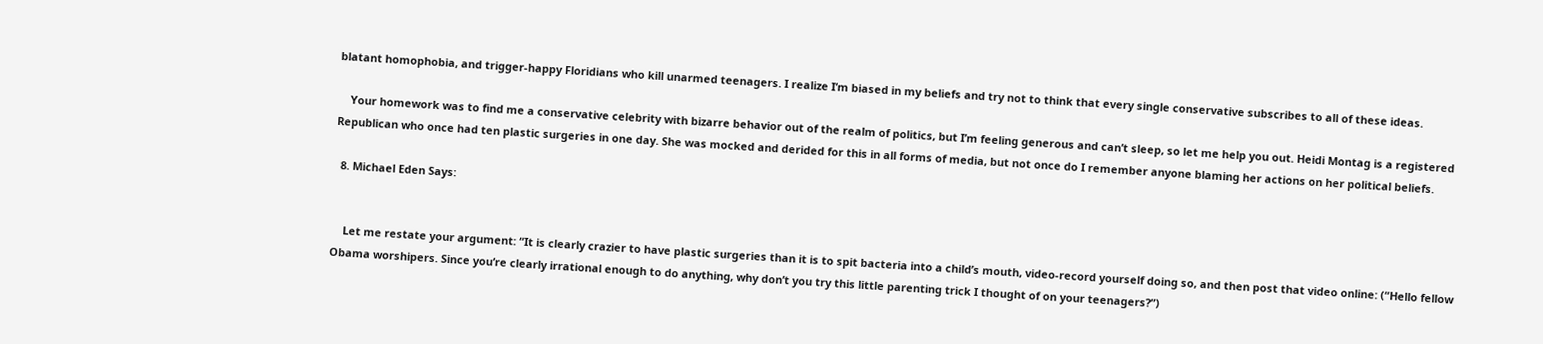blatant homophobia, and trigger-happy Floridians who kill unarmed teenagers. I realize I’m biased in my beliefs and try not to think that every single conservative subscribes to all of these ideas.

    Your homework was to find me a conservative celebrity with bizarre behavior out of the realm of politics, but I’m feeling generous and can’t sleep, so let me help you out. Heidi Montag is a registered Republican who once had ten plastic surgeries in one day. She was mocked and derided for this in all forms of media, but not once do I remember anyone blaming her actions on her political beliefs.

  8. Michael Eden Says:


    Let me restate your argument: “It is clearly crazier to have plastic surgeries than it is to spit bacteria into a child’s mouth, video-record yourself doing so, and then post that video online: (“Hello fellow Obama worshipers. Since you’re clearly irrational enough to do anything, why don’t you try this little parenting trick I thought of on your teenagers?”)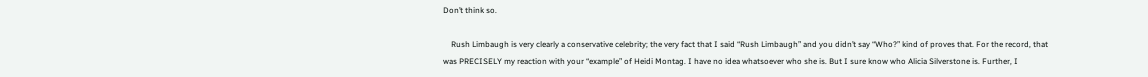Don’t think so.

    Rush Limbaugh is very clearly a conservative celebrity; the very fact that I said “Rush Limbaugh” and you didn’t say “Who?” kind of proves that. For the record, that was PRECISELY my reaction with your “example” of Heidi Montag. I have no idea whatsoever who she is. But I sure know who Alicia Silverstone is. Further, I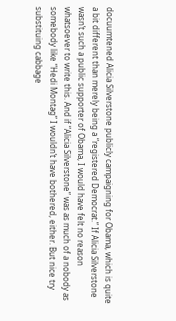docuumtened Alicia Silverstone publicly campaigning for Obama, which is quite a bit different than merely being a “registered Democrat.” If Alicia Silverstone wasn’t such a public supporter of Obama, I would have felt no reason whatsoever to write this. And if “Alicia Silverstone” was as much of a nobody as somebody like “Hedi Montag” I wouldn’t have bothered, either. But nice try substituing cabbage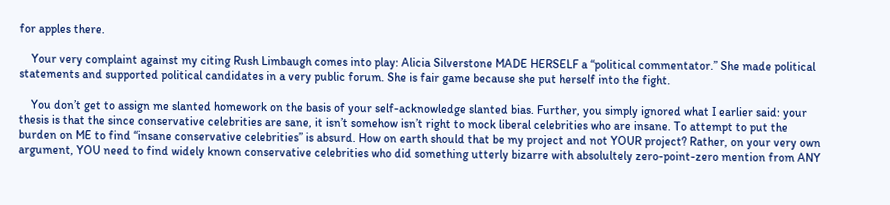for apples there.

    Your very complaint against my citing Rush Limbaugh comes into play: Alicia Silverstone MADE HERSELF a “political commentator.” She made political statements and supported political candidates in a very public forum. She is fair game because she put herself into the fight.

    You don’t get to assign me slanted homework on the basis of your self-acknowledge slanted bias. Further, you simply ignored what I earlier said: your thesis is that the since conservative celebrities are sane, it isn’t somehow isn’t right to mock liberal celebrities who are insane. To attempt to put the burden on ME to find “insane conservative celebrities” is absurd. How on earth should that be my project and not YOUR project? Rather, on your very own argument, YOU need to find widely known conservative celebrities who did something utterly bizarre with absolultely zero-point-zero mention from ANY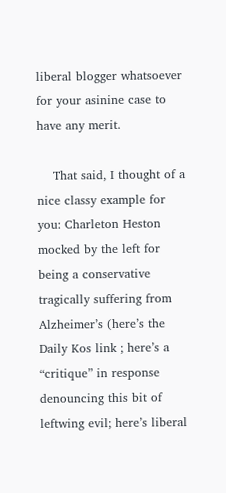liberal blogger whatsoever for your asinine case to have any merit.

    That said, I thought of a nice classy example for you: Charleton Heston mocked by the left for being a conservative tragically suffering from Alzheimer’s (here’s the Daily Kos link ; here’s a “critique” in response denouncing this bit of leftwing evil; here’s liberal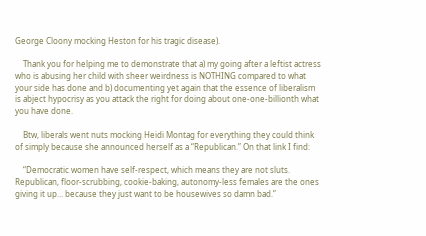George Cloony mocking Heston for his tragic disease).

    Thank you for helping me to demonstrate that a) my going after a leftist actress who is abusing her child with sheer weirdness is NOTHING compared to what your side has done and b) documenting yet again that the essence of liberalism is abject hypocrisy as you attack the right for doing about one-one-billionth what you have done.

    Btw, liberals went nuts mocking Heidi Montag for everything they could think of simply because she announced herself as a “Republican.” On that link I find:

    “Democratic women have self-respect, which means they are not sluts. Republican, floor-scrubbing, cookie-baking, autonomy-less females are the ones giving it up… because they just want to be housewives so damn bad.”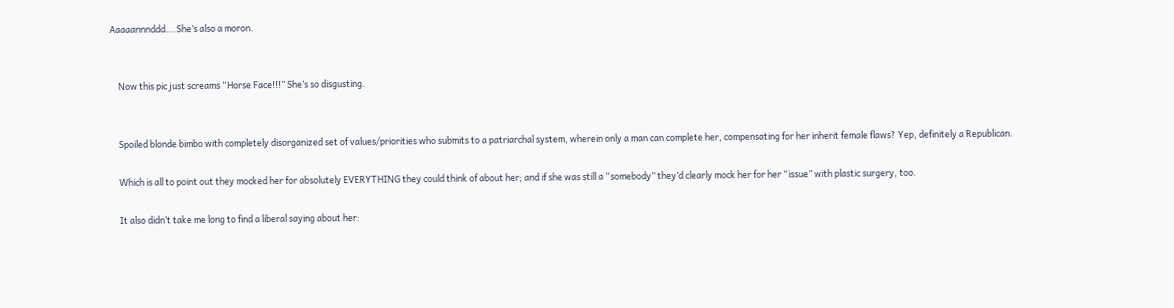Aaaaannnddd….She’s also a moron.


    Now this pic just screams “Horse Face!!!” She’s so disgusting.


    Spoiled blonde bimbo with completely disorganized set of values/priorities who submits to a patriarchal system, wherein only a man can complete her, compensating for her inherit female flaws? Yep, definitely a Republican.

    Which is all to point out they mocked her for absolutely EVERYTHING they could think of about her; and if she was still a “somebody” they’d clearly mock her for her “issue” with plastic surgery, too.

    It also didn’t take me long to find a liberal saying about her: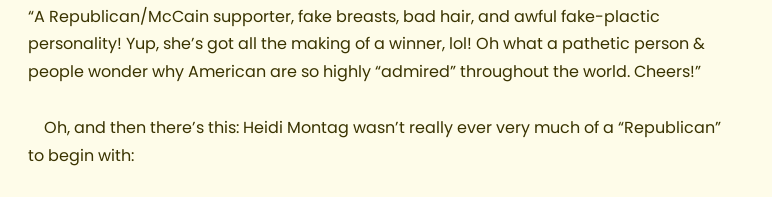“A Republican/McCain supporter, fake breasts, bad hair, and awful fake-plactic personality! Yup, she’s got all the making of a winner, lol! Oh what a pathetic person & people wonder why American are so highly “admired” throughout the world. Cheers!”

    Oh, and then there’s this: Heidi Montag wasn’t really ever very much of a “Republican” to begin with: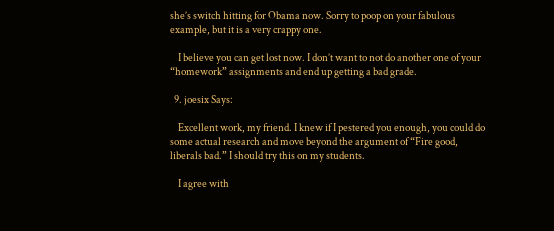she’s switch hitting for Obama now. Sorry to poop on your fabulous example, but it is a very crappy one.

    I believe you can get lost now. I don’t want to not do another one of your “homework” assignments and end up getting a bad grade.

  9. joesix Says:

    Excellent work, my friend. I knew if I pestered you enough, you could do some actual research and move beyond the argument of “Fire good, liberals bad.” I should try this on my students.

    I agree with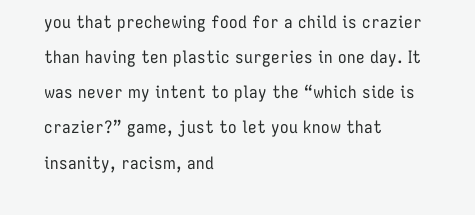you that prechewing food for a child is crazier than having ten plastic surgeries in one day. It was never my intent to play the “which side is crazier?” game, just to let you know that insanity, racism, and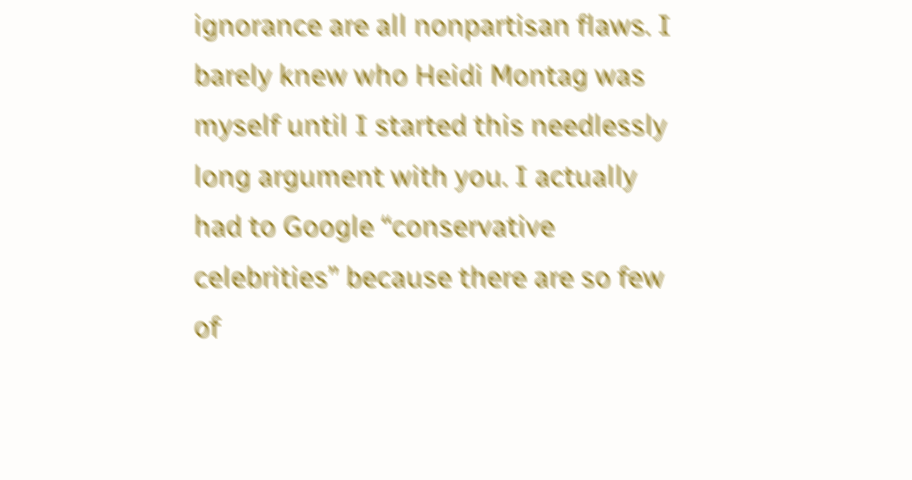ignorance are all nonpartisan flaws. I barely knew who Heidi Montag was myself until I started this needlessly long argument with you. I actually had to Google “conservative celebrities” because there are so few of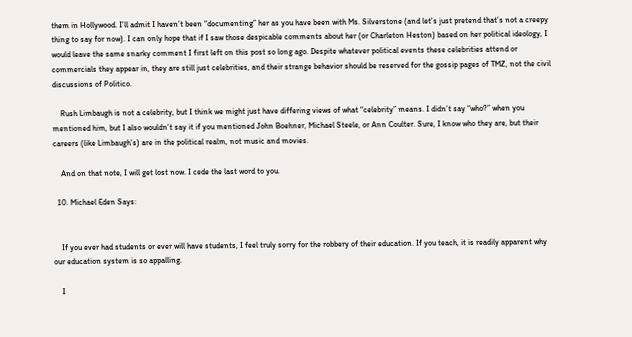them in Hollywood. I’ll admit I haven’t been “documenting” her as you have been with Ms. Silverstone (and let’s just pretend that’s not a creepy thing to say for now). I can only hope that if I saw those despicable comments about her (or Charleton Heston) based on her political ideology, I would leave the same snarky comment I first left on this post so long ago. Despite whatever political events these celebrities attend or commercials they appear in, they are still just celebrities, and their strange behavior should be reserved for the gossip pages of TMZ, not the civil discussions of Politico.

    Rush Limbaugh is not a celebrity, but I think we might just have differing views of what “celebrity” means. I didn’t say “who?” when you mentioned him, but I also wouldn’t say it if you mentioned John Boehner, Michael Steele, or Ann Coulter. Sure, I know who they are, but their careers (like Limbaugh’s) are in the political realm, not music and movies.

    And on that note, I will get lost now. I cede the last word to you.

  10. Michael Eden Says:


    If you ever had students or ever will have students, I feel truly sorry for the robbery of their education. If you teach, it is readily apparent why our education system is so appalling.

    I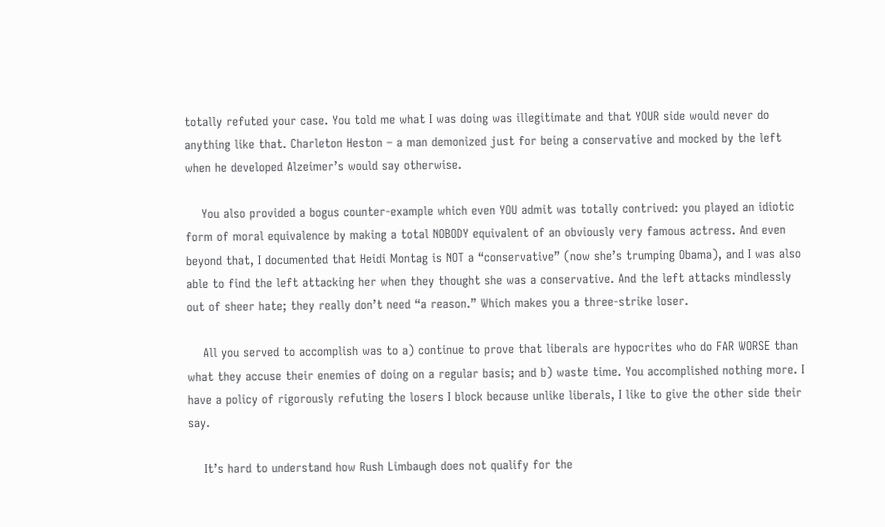totally refuted your case. You told me what I was doing was illegitimate and that YOUR side would never do anything like that. Charleton Heston – a man demonized just for being a conservative and mocked by the left when he developed Alzeimer’s would say otherwise.

    You also provided a bogus counter-example which even YOU admit was totally contrived: you played an idiotic form of moral equivalence by making a total NOBODY equivalent of an obviously very famous actress. And even beyond that, I documented that Heidi Montag is NOT a “conservative” (now she’s trumping Obama), and I was also able to find the left attacking her when they thought she was a conservative. And the left attacks mindlessly out of sheer hate; they really don’t need “a reason.” Which makes you a three-strike loser.

    All you served to accomplish was to a) continue to prove that liberals are hypocrites who do FAR WORSE than what they accuse their enemies of doing on a regular basis; and b) waste time. You accomplished nothing more. I have a policy of rigorously refuting the losers I block because unlike liberals, I like to give the other side their say.

    It’s hard to understand how Rush Limbaugh does not qualify for the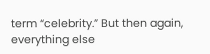term “celebrity.” But then again, everything else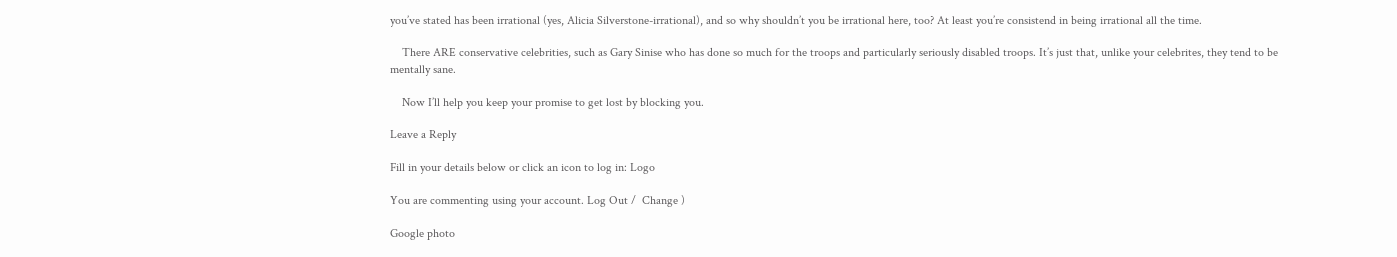you’ve stated has been irrational (yes, Alicia Silverstone-irrational), and so why shouldn’t you be irrational here, too? At least you’re consistend in being irrational all the time.

    There ARE conservative celebrities, such as Gary Sinise who has done so much for the troops and particularly seriously disabled troops. It’s just that, unlike your celebrites, they tend to be mentally sane.

    Now I’ll help you keep your promise to get lost by blocking you.

Leave a Reply

Fill in your details below or click an icon to log in: Logo

You are commenting using your account. Log Out /  Change )

Google photo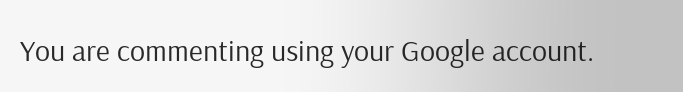You are commenting using your Google account.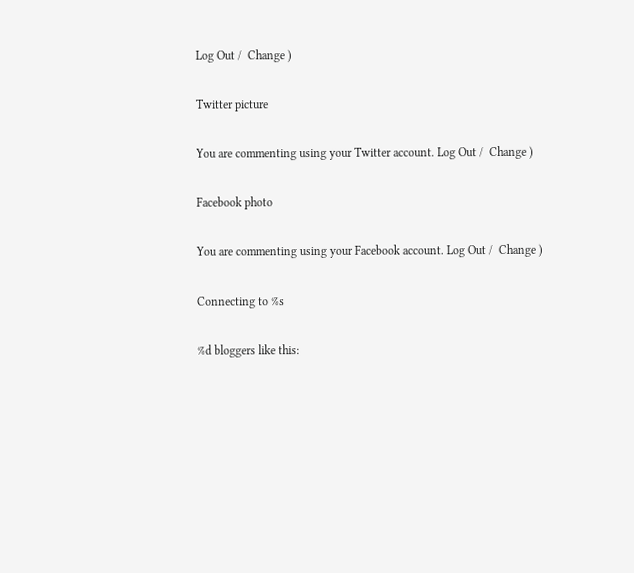Log Out /  Change )

Twitter picture

You are commenting using your Twitter account. Log Out /  Change )

Facebook photo

You are commenting using your Facebook account. Log Out /  Change )

Connecting to %s

%d bloggers like this: